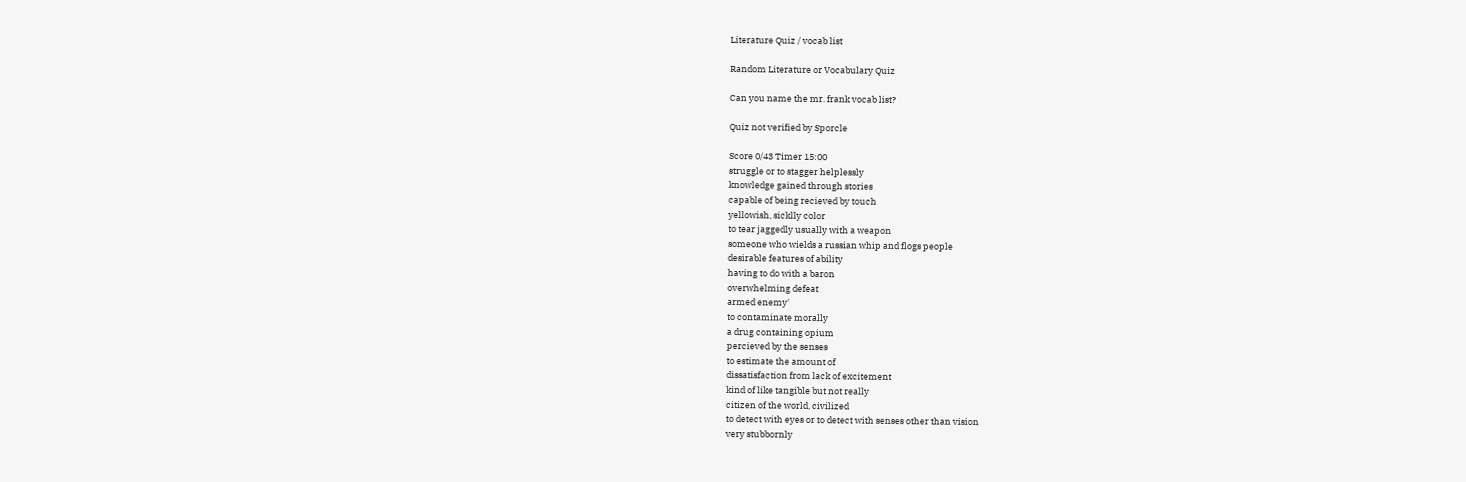Literature Quiz / vocab list

Random Literature or Vocabulary Quiz

Can you name the mr. frank vocab list?

Quiz not verified by Sporcle

Score 0/43 Timer 15:00
struggle or to stagger helplessly
knowledge gained through stories
capable of being recieved by touch
yellowish, sicklly color
to tear jaggedly usually with a weapon
someone who wields a russian whip and flogs people
desirable features of ability
having to do with a baron
overwhelming defeat
armed enemy'
to contaminate morally
a drug containing opium
percieved by the senses
to estimate the amount of
dissatisfaction from lack of excitement
kind of like tangible but not really
citizen of the world, civilized
to detect with eyes or to detect with senses other than vision
very stubbornly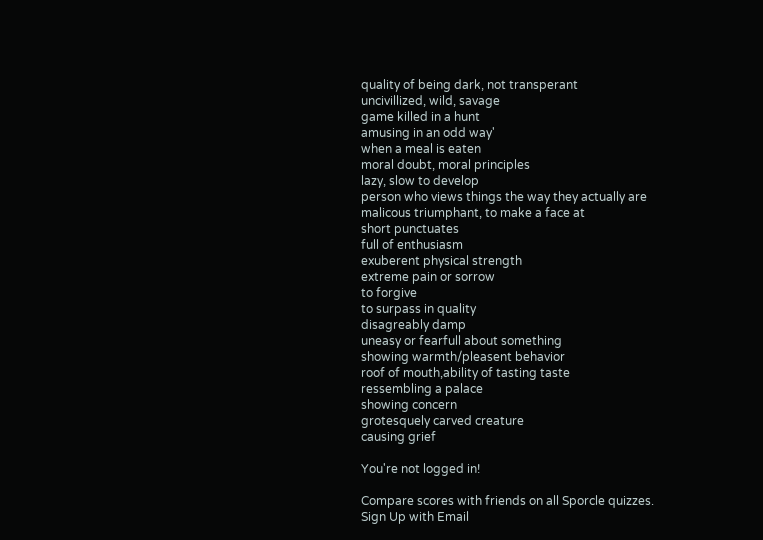quality of being dark, not transperant
uncivillized, wild, savage
game killed in a hunt
amusing in an odd way'
when a meal is eaten
moral doubt, moral principles
lazy, slow to develop
person who views things the way they actually are
malicous triumphant, to make a face at
short punctuates
full of enthusiasm
exuberent physical strength
extreme pain or sorrow
to forgive
to surpass in quality
disagreably damp
uneasy or fearfull about something
showing warmth/pleasent behavior
roof of mouth,ability of tasting taste
ressembling a palace
showing concern
grotesquely carved creature
causing grief

You're not logged in!

Compare scores with friends on all Sporcle quizzes.
Sign Up with Email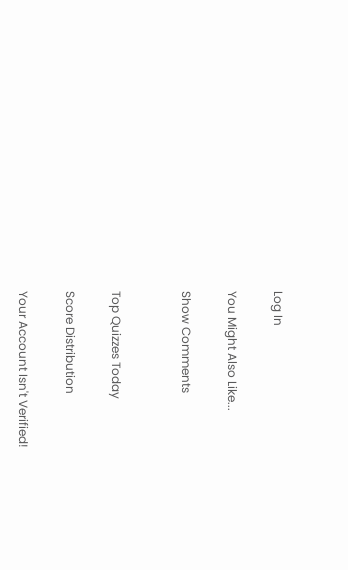Log In

You Might Also Like...

Show Comments


Top Quizzes Today

Score Distribution

Your Account Isn't Verified!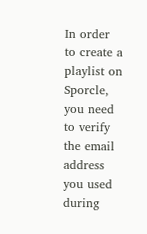In order to create a playlist on Sporcle, you need to verify the email address you used during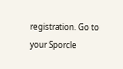registration. Go to your Sporcle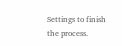Settings to finish the process.